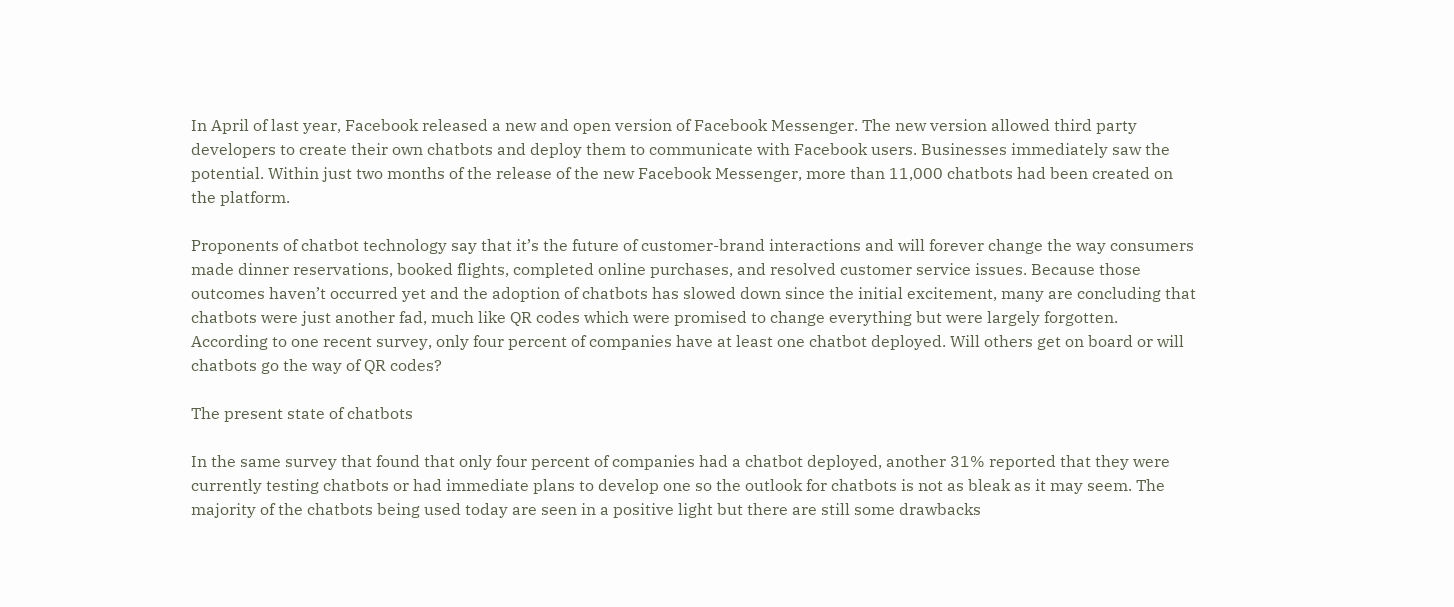In April of last year, Facebook released a new and open version of Facebook Messenger. The new version allowed third party developers to create their own chatbots and deploy them to communicate with Facebook users. Businesses immediately saw the potential. Within just two months of the release of the new Facebook Messenger, more than 11,000 chatbots had been created on the platform.

Proponents of chatbot technology say that it’s the future of customer-brand interactions and will forever change the way consumers made dinner reservations, booked flights, completed online purchases, and resolved customer service issues. Because those outcomes haven’t occurred yet and the adoption of chatbots has slowed down since the initial excitement, many are concluding that chatbots were just another fad, much like QR codes which were promised to change everything but were largely forgotten. According to one recent survey, only four percent of companies have at least one chatbot deployed. Will others get on board or will chatbots go the way of QR codes?

The present state of chatbots

In the same survey that found that only four percent of companies had a chatbot deployed, another 31% reported that they were currently testing chatbots or had immediate plans to develop one so the outlook for chatbots is not as bleak as it may seem. The majority of the chatbots being used today are seen in a positive light but there are still some drawbacks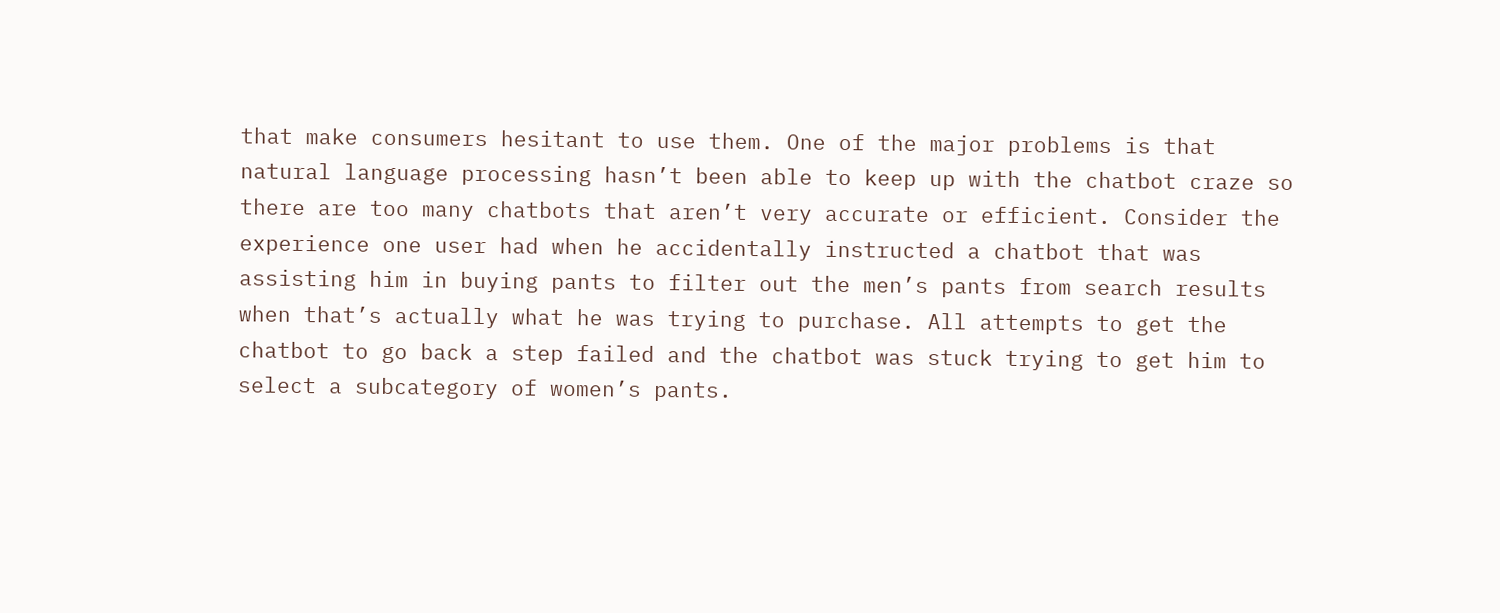that make consumers hesitant to use them. One of the major problems is that natural language processing hasn’t been able to keep up with the chatbot craze so there are too many chatbots that aren’t very accurate or efficient. Consider the experience one user had when he accidentally instructed a chatbot that was assisting him in buying pants to filter out the men’s pants from search results when that’s actually what he was trying to purchase. All attempts to get the chatbot to go back a step failed and the chatbot was stuck trying to get him to select a subcategory of women’s pants.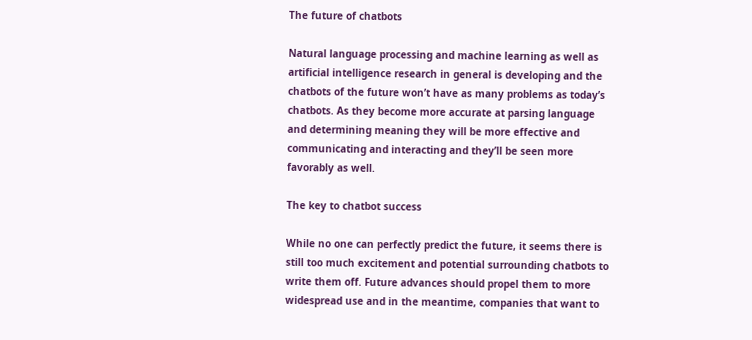The future of chatbots

Natural language processing and machine learning as well as artificial intelligence research in general is developing and the chatbots of the future won’t have as many problems as today’s chatbots. As they become more accurate at parsing language and determining meaning they will be more effective and communicating and interacting and they’ll be seen more favorably as well.

The key to chatbot success

While no one can perfectly predict the future, it seems there is still too much excitement and potential surrounding chatbots to write them off. Future advances should propel them to more widespread use and in the meantime, companies that want to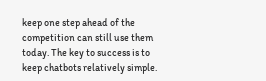keep one step ahead of the competition can still use them today. The key to success is to keep chatbots relatively simple.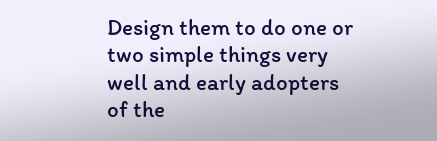Design them to do one or two simple things very well and early adopters of the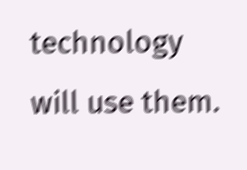technology will use them.